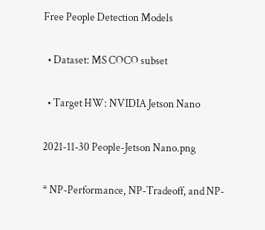Free People Detection Models

  • Dataset: MS COCO subset

  • Target HW: NVIDIA Jetson Nano

2021-11-30 People-Jetson Nano.png

* NP-Performance, NP-Tradeoff, and NP-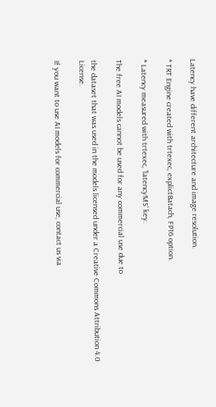Latency have different architecture and image resolution.

* TRT Engine created with trtexec, explictBatach, FP16 option.

* Latency measured with trtexec, 'latencyMS' key.

The free AI models cannot be used for any commercial use due to

the dataset that was used in the models licensed under a Creative Commons Attribution 4.0 License.

If you want to use AI models for commercial use, contact us via